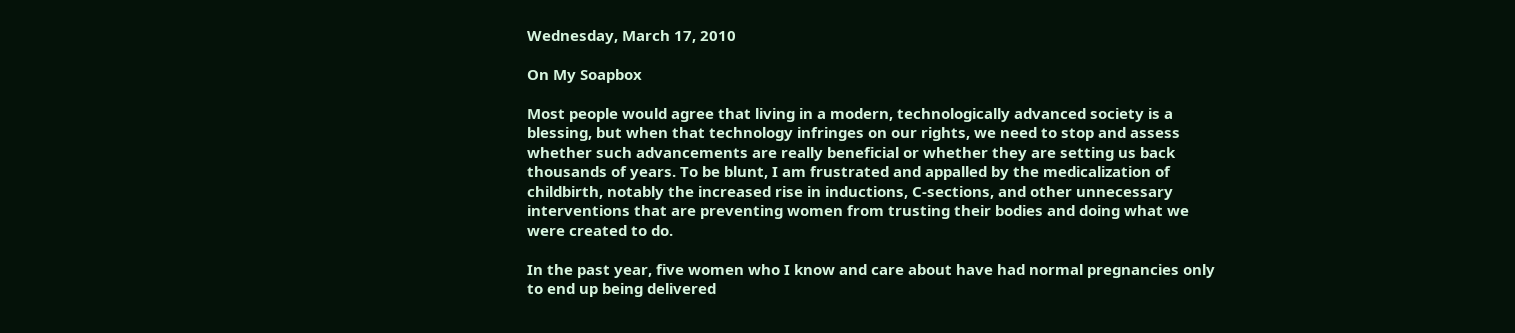Wednesday, March 17, 2010

On My Soapbox

Most people would agree that living in a modern, technologically advanced society is a blessing, but when that technology infringes on our rights, we need to stop and assess whether such advancements are really beneficial or whether they are setting us back thousands of years. To be blunt, I am frustrated and appalled by the medicalization of childbirth, notably the increased rise in inductions, C-sections, and other unnecessary interventions that are preventing women from trusting their bodies and doing what we were created to do.

In the past year, five women who I know and care about have had normal pregnancies only to end up being delivered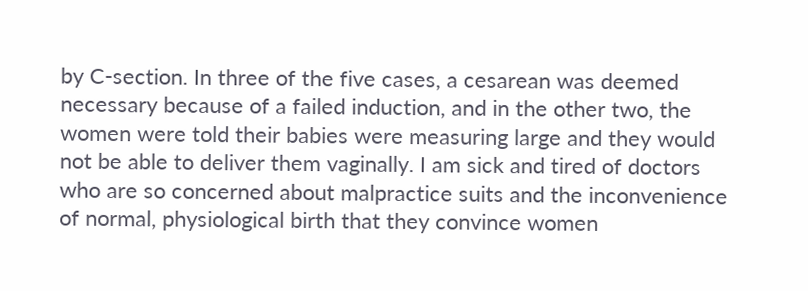by C-section. In three of the five cases, a cesarean was deemed necessary because of a failed induction, and in the other two, the women were told their babies were measuring large and they would not be able to deliver them vaginally. I am sick and tired of doctors who are so concerned about malpractice suits and the inconvenience of normal, physiological birth that they convince women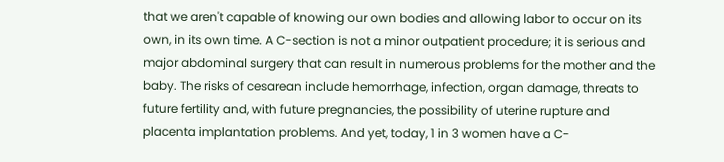that we aren't capable of knowing our own bodies and allowing labor to occur on its own, in its own time. A C-section is not a minor outpatient procedure; it is serious and major abdominal surgery that can result in numerous problems for the mother and the baby. The risks of cesarean include hemorrhage, infection, organ damage, threats to future fertility and, with future pregnancies, the possibility of uterine rupture and placenta implantation problems. And yet, today, 1 in 3 women have a C-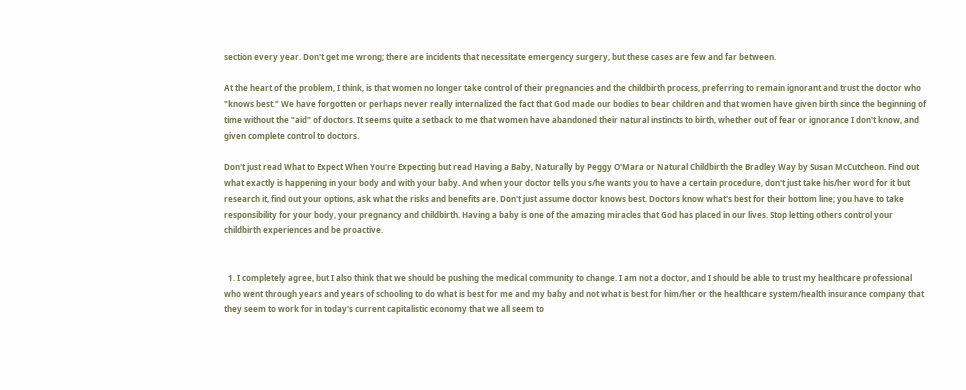section every year. Don't get me wrong; there are incidents that necessitate emergency surgery, but these cases are few and far between.

At the heart of the problem, I think, is that women no longer take control of their pregnancies and the childbirth process, preferring to remain ignorant and trust the doctor who "knows best." We have forgotten or perhaps never really internalized the fact that God made our bodies to bear children and that women have given birth since the beginning of time without the "aid" of doctors. It seems quite a setback to me that women have abandoned their natural instincts to birth, whether out of fear or ignorance I don't know, and given complete control to doctors.

Don't just read What to Expect When You're Expecting but read Having a Baby, Naturally by Peggy O'Mara or Natural Childbirth the Bradley Way by Susan McCutcheon. Find out what exactly is happening in your body and with your baby. And when your doctor tells you s/he wants you to have a certain procedure, don't just take his/her word for it but research it, find out your options, ask what the risks and benefits are. Don't just assume doctor knows best. Doctors know what's best for their bottom line; you have to take responsibility for your body, your pregnancy and childbirth. Having a baby is one of the amazing miracles that God has placed in our lives. Stop letting others control your childbirth experiences and be proactive.


  1. I completely agree, but I also think that we should be pushing the medical community to change. I am not a doctor, and I should be able to trust my healthcare professional who went through years and years of schooling to do what is best for me and my baby and not what is best for him/her or the healthcare system/health insurance company that they seem to work for in today's current capitalistic economy that we all seem to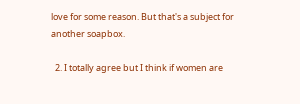love for some reason. But that's a subject for another soapbox.

  2. I totally agree but I think if women are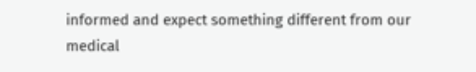informed and expect something different from our medical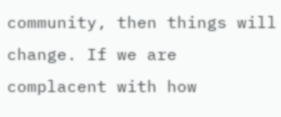community, then things will change. If we are complacent with how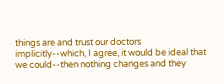things are and trust our doctors implicitly--which, I agree, it would be ideal that we could--then nothing changes and they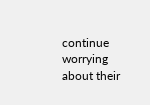continue worrying about their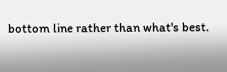bottom line rather than what's best.